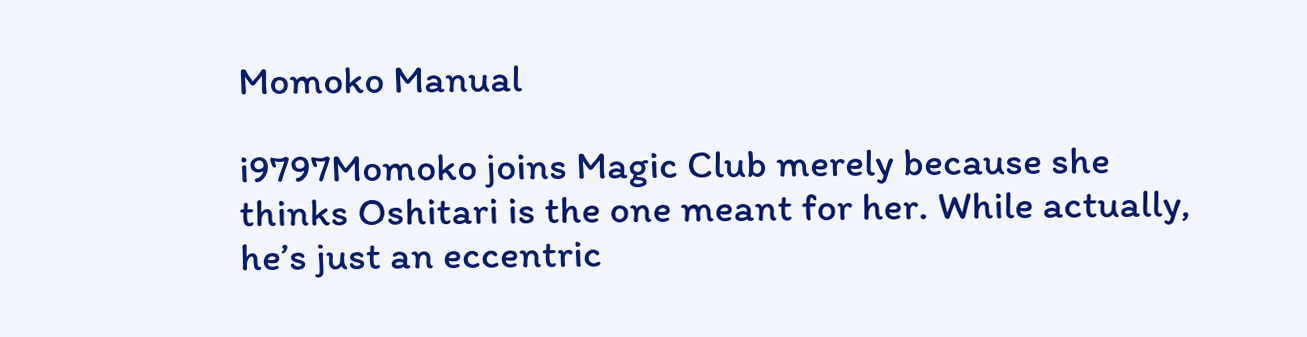Momoko Manual

i9797Momoko joins Magic Club merely because she thinks Oshitari is the one meant for her. While actually, he’s just an eccentric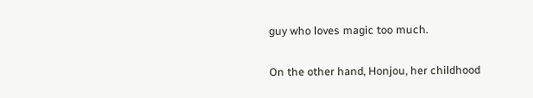guy who loves magic too much.

On the other hand, Honjou, her childhood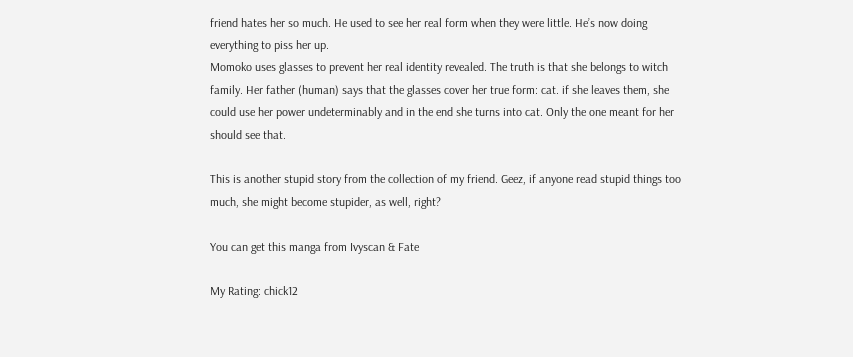friend hates her so much. He used to see her real form when they were little. He’s now doing everything to piss her up.
Momoko uses glasses to prevent her real identity revealed. The truth is that she belongs to witch family. Her father (human) says that the glasses cover her true form: cat. if she leaves them, she could use her power undeterminably and in the end she turns into cat. Only the one meant for her should see that.

This is another stupid story from the collection of my friend. Geez, if anyone read stupid things too much, she might become stupider, as well, right?

You can get this manga from Ivyscan & Fate

My Rating: chick12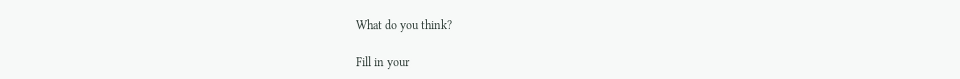What do you think?

Fill in your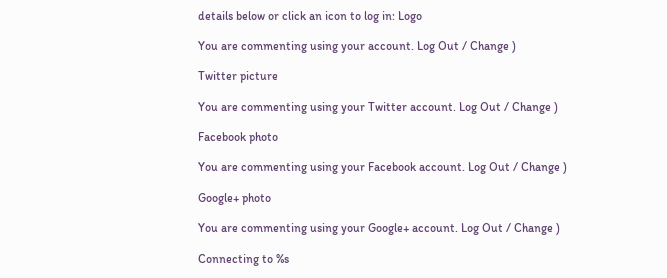details below or click an icon to log in: Logo

You are commenting using your account. Log Out / Change )

Twitter picture

You are commenting using your Twitter account. Log Out / Change )

Facebook photo

You are commenting using your Facebook account. Log Out / Change )

Google+ photo

You are commenting using your Google+ account. Log Out / Change )

Connecting to %s